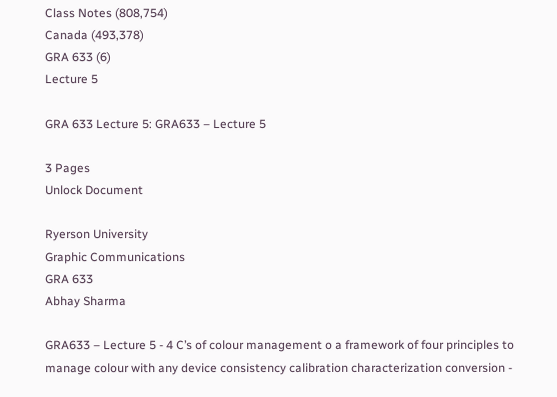Class Notes (808,754)
Canada (493,378)
GRA 633 (6)
Lecture 5

GRA 633 Lecture 5: GRA633 – Lecture 5

3 Pages
Unlock Document

Ryerson University
Graphic Communications
GRA 633
Abhay Sharma

GRA633 – Lecture 5 - 4 C’s of colour management o a framework of four principles to manage colour with any device consistency calibration characterization conversion -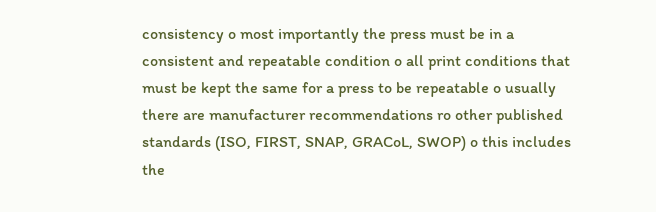consistency o most importantly the press must be in a consistent and repeatable condition o all print conditions that must be kept the same for a press to be repeatable o usually there are manufacturer recommendations ro other published standards (ISO, FIRST, SNAP, GRACoL, SWOP) o this includes the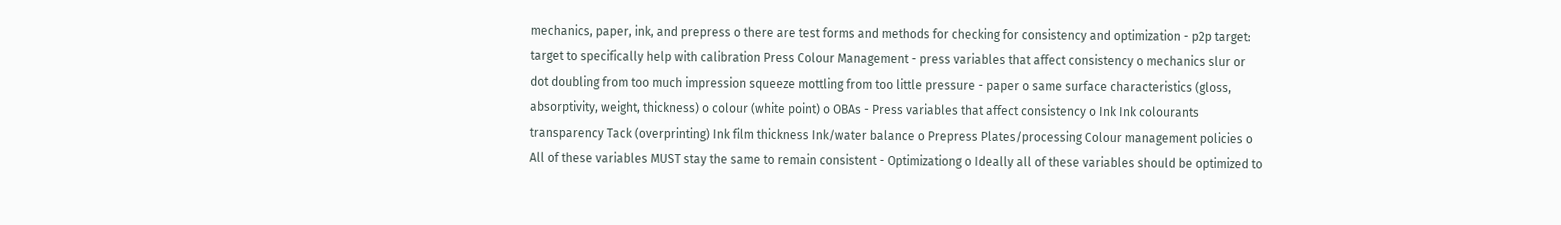mechanics, paper, ink, and prepress o there are test forms and methods for checking for consistency and optimization - p2p target: target to specifically help with calibration Press Colour Management - press variables that affect consistency o mechanics slur or dot doubling from too much impression squeeze mottling from too little pressure - paper o same surface characteristics (gloss, absorptivity, weight, thickness) o colour (white point) o OBAs - Press variables that affect consistency o Ink Ink colourants transparency Tack (overprinting) Ink film thickness Ink/water balance o Prepress Plates/processing Colour management policies o All of these variables MUST stay the same to remain consistent - Optimizationg o Ideally all of these variables should be optimized to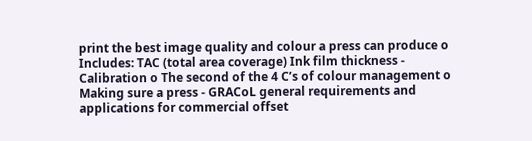print the best image quality and colour a press can produce o Includes: TAC (total area coverage) Ink film thickness - Calibration o The second of the 4 C’s of colour management o Making sure a press - GRACoL general requirements and applications for commercial offset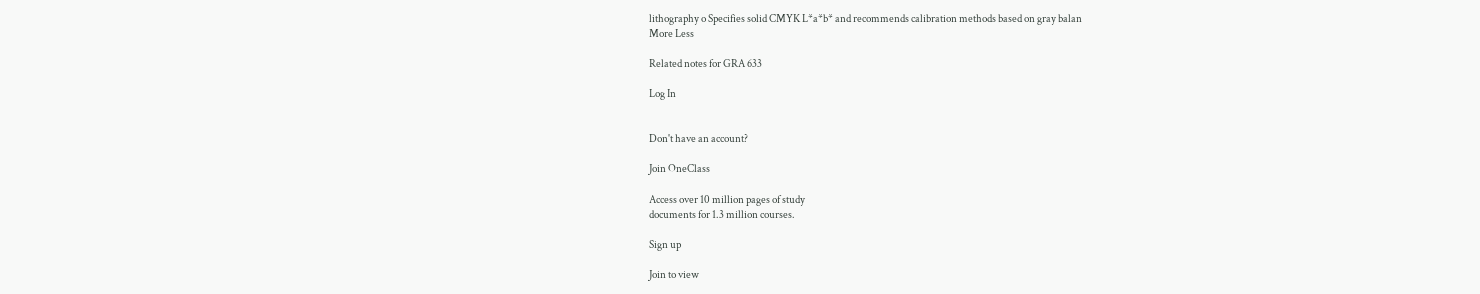lithography o Specifies solid CMYK L*a*b* and recommends calibration methods based on gray balan
More Less

Related notes for GRA 633

Log In


Don't have an account?

Join OneClass

Access over 10 million pages of study
documents for 1.3 million courses.

Sign up

Join to view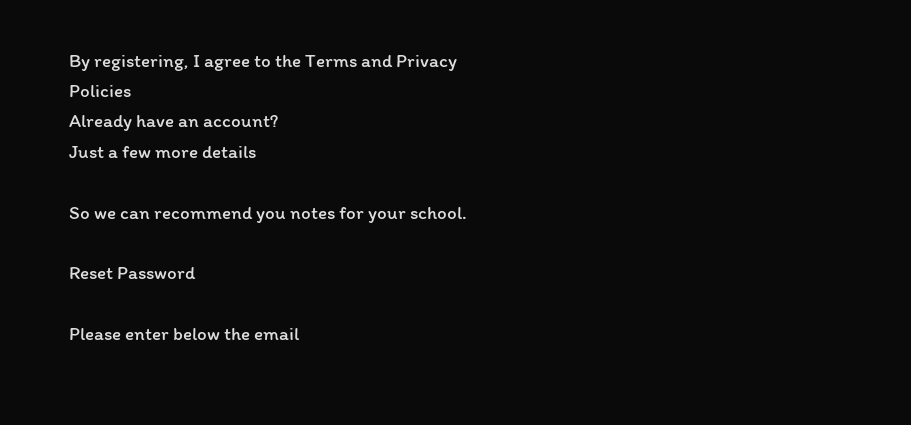By registering, I agree to the Terms and Privacy Policies
Already have an account?
Just a few more details

So we can recommend you notes for your school.

Reset Password

Please enter below the email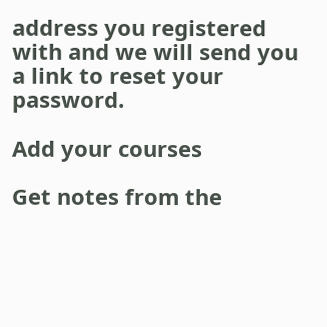address you registered with and we will send you a link to reset your password.

Add your courses

Get notes from the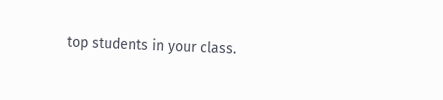top students in your class.